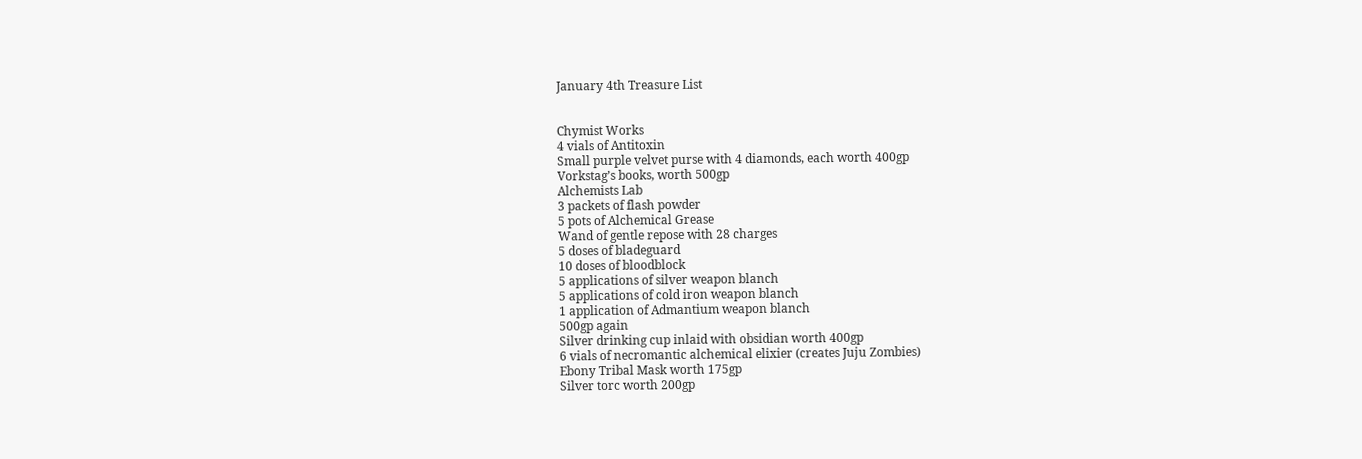January 4th Treasure List


Chymist Works
4 vials of Antitoxin
Small purple velvet purse with 4 diamonds, each worth 400gp
Vorkstag’s books, worth 500gp
Alchemists Lab
3 packets of flash powder
5 pots of Alchemical Grease
Wand of gentle repose with 28 charges
5 doses of bladeguard
10 doses of bloodblock
5 applications of silver weapon blanch
5 applications of cold iron weapon blanch
1 application of Admantium weapon blanch
500gp again
Silver drinking cup inlaid with obsidian worth 400gp
6 vials of necromantic alchemical elixier (creates Juju Zombies)
Ebony Tribal Mask worth 175gp
Silver torc worth 200gp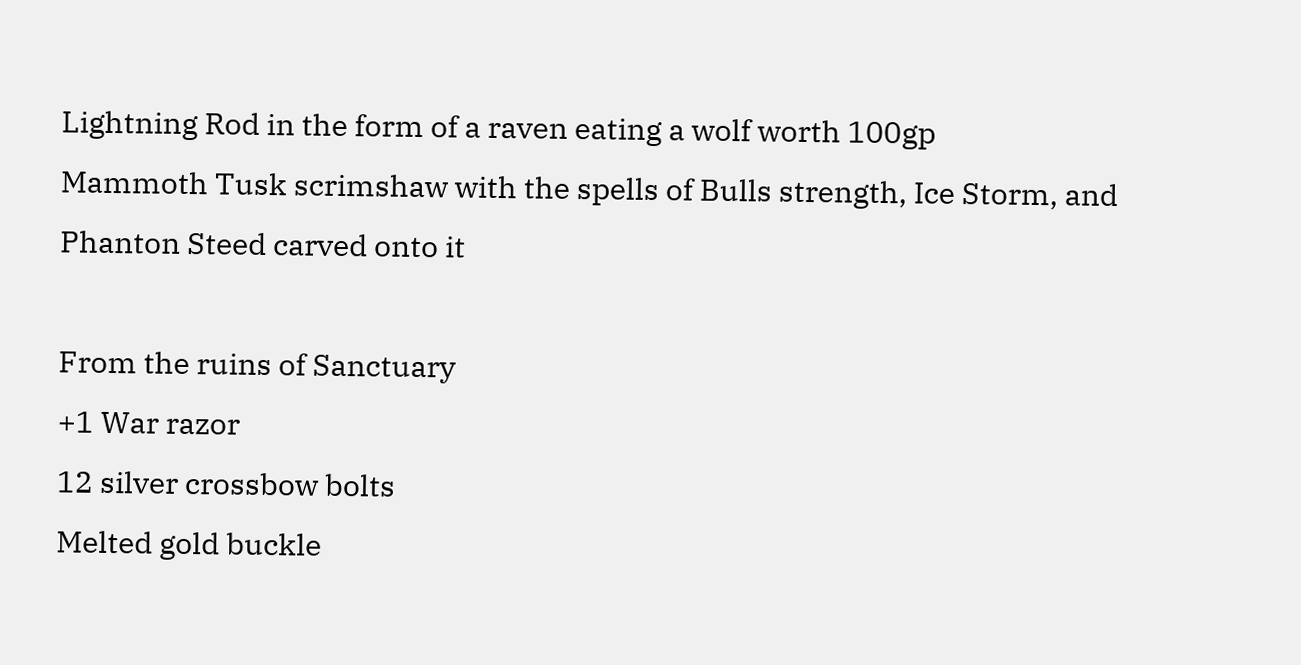Lightning Rod in the form of a raven eating a wolf worth 100gp
Mammoth Tusk scrimshaw with the spells of Bulls strength, Ice Storm, and Phanton Steed carved onto it

From the ruins of Sanctuary
+1 War razor
12 silver crossbow bolts
Melted gold buckle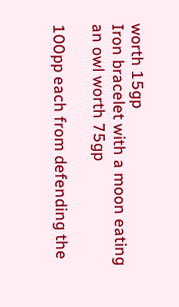worth 15gp
Iron bracelet with a moon eating an owl worth 75gp

100pp each from defending the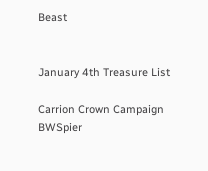Beast


January 4th Treasure List

Carrion Crown Campaign BWSpier